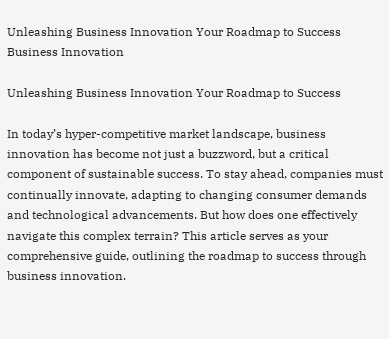Unleashing Business Innovation Your Roadmap to Success
Business Innovation

Unleashing Business Innovation Your Roadmap to Success

In today’s hyper-competitive market landscape, business innovation has become not just a buzzword, but a critical component of sustainable success. To stay ahead, companies must continually innovate, adapting to changing consumer demands and technological advancements. But how does one effectively navigate this complex terrain? This article serves as your comprehensive guide, outlining the roadmap to success through business innovation.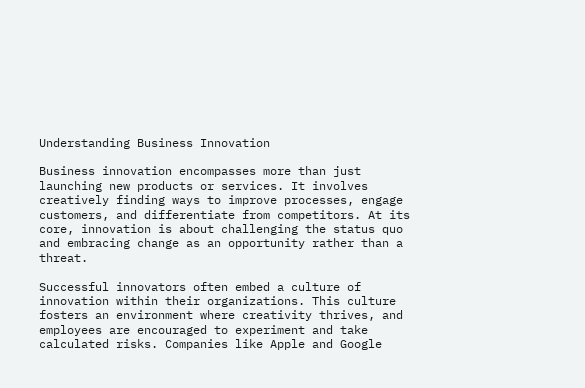Understanding Business Innovation

Business innovation encompasses more than just launching new products or services. It involves creatively finding ways to improve processes, engage customers, and differentiate from competitors. At its core, innovation is about challenging the status quo and embracing change as an opportunity rather than a threat.

Successful innovators often embed a culture of innovation within their organizations. This culture fosters an environment where creativity thrives, and employees are encouraged to experiment and take calculated risks. Companies like Apple and Google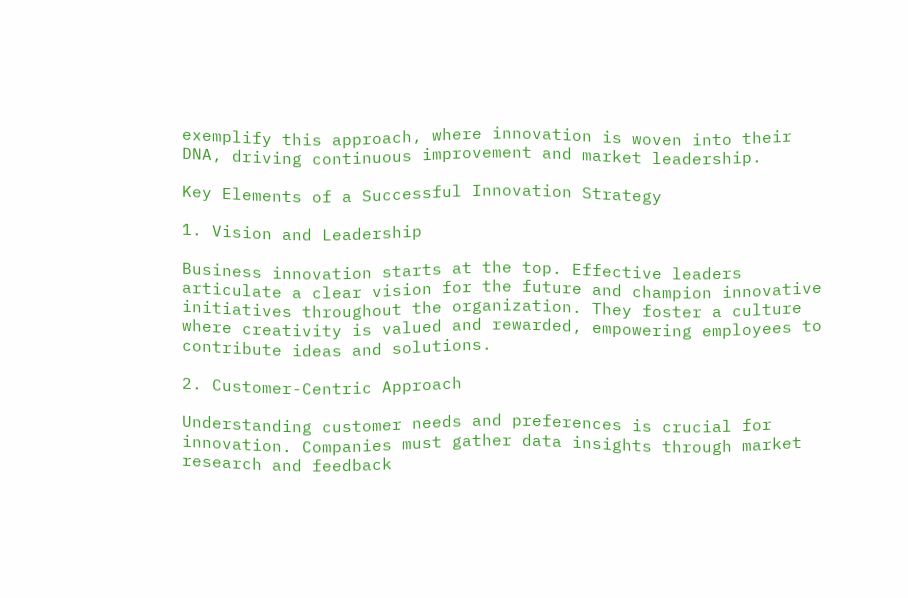exemplify this approach, where innovation is woven into their DNA, driving continuous improvement and market leadership.

Key Elements of a Successful Innovation Strategy

1. Vision and Leadership

Business innovation starts at the top. Effective leaders articulate a clear vision for the future and champion innovative initiatives throughout the organization. They foster a culture where creativity is valued and rewarded, empowering employees to contribute ideas and solutions.

2. Customer-Centric Approach

Understanding customer needs and preferences is crucial for innovation. Companies must gather data insights through market research and feedback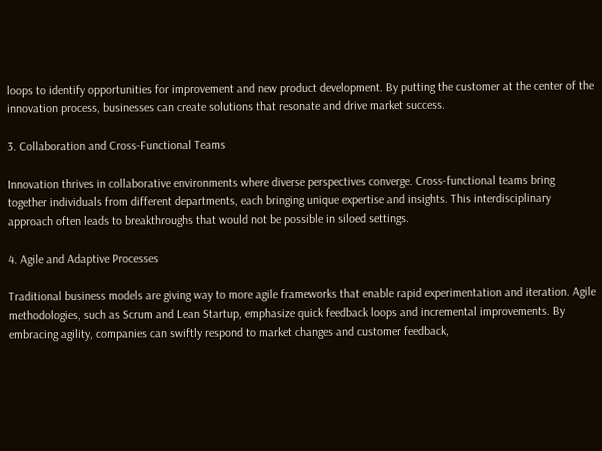loops to identify opportunities for improvement and new product development. By putting the customer at the center of the innovation process, businesses can create solutions that resonate and drive market success.

3. Collaboration and Cross-Functional Teams

Innovation thrives in collaborative environments where diverse perspectives converge. Cross-functional teams bring together individuals from different departments, each bringing unique expertise and insights. This interdisciplinary approach often leads to breakthroughs that would not be possible in siloed settings.

4. Agile and Adaptive Processes

Traditional business models are giving way to more agile frameworks that enable rapid experimentation and iteration. Agile methodologies, such as Scrum and Lean Startup, emphasize quick feedback loops and incremental improvements. By embracing agility, companies can swiftly respond to market changes and customer feedback,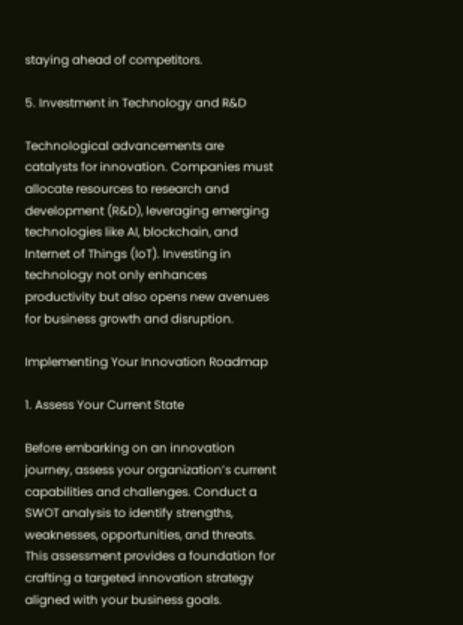staying ahead of competitors.

5. Investment in Technology and R&D

Technological advancements are catalysts for innovation. Companies must allocate resources to research and development (R&D), leveraging emerging technologies like AI, blockchain, and Internet of Things (IoT). Investing in technology not only enhances productivity but also opens new avenues for business growth and disruption.

Implementing Your Innovation Roadmap

1. Assess Your Current State

Before embarking on an innovation journey, assess your organization’s current capabilities and challenges. Conduct a SWOT analysis to identify strengths, weaknesses, opportunities, and threats. This assessment provides a foundation for crafting a targeted innovation strategy aligned with your business goals.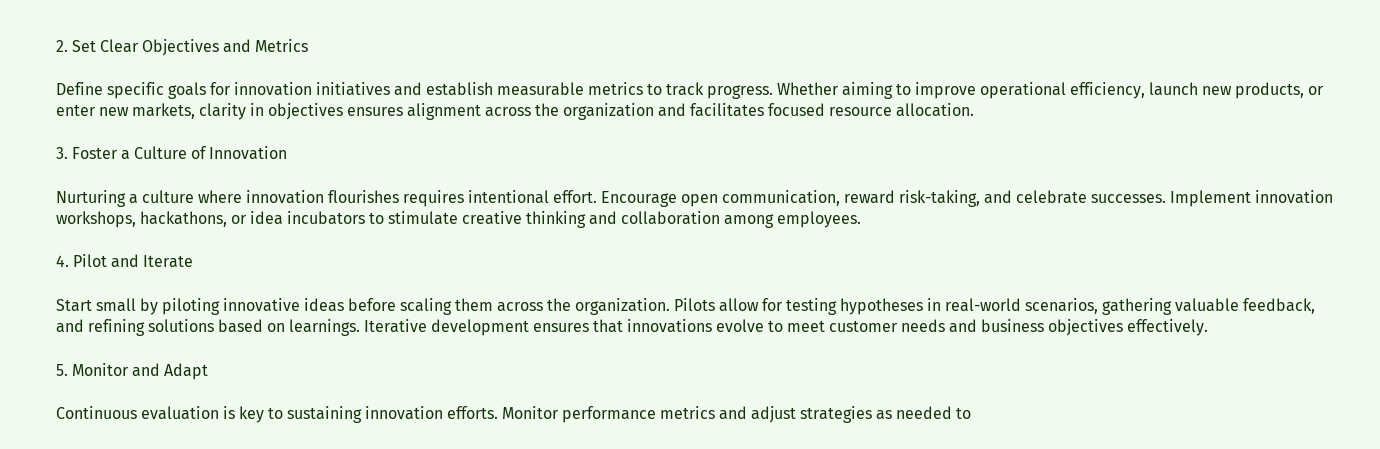2. Set Clear Objectives and Metrics

Define specific goals for innovation initiatives and establish measurable metrics to track progress. Whether aiming to improve operational efficiency, launch new products, or enter new markets, clarity in objectives ensures alignment across the organization and facilitates focused resource allocation.

3. Foster a Culture of Innovation

Nurturing a culture where innovation flourishes requires intentional effort. Encourage open communication, reward risk-taking, and celebrate successes. Implement innovation workshops, hackathons, or idea incubators to stimulate creative thinking and collaboration among employees.

4. Pilot and Iterate

Start small by piloting innovative ideas before scaling them across the organization. Pilots allow for testing hypotheses in real-world scenarios, gathering valuable feedback, and refining solutions based on learnings. Iterative development ensures that innovations evolve to meet customer needs and business objectives effectively.

5. Monitor and Adapt

Continuous evaluation is key to sustaining innovation efforts. Monitor performance metrics and adjust strategies as needed to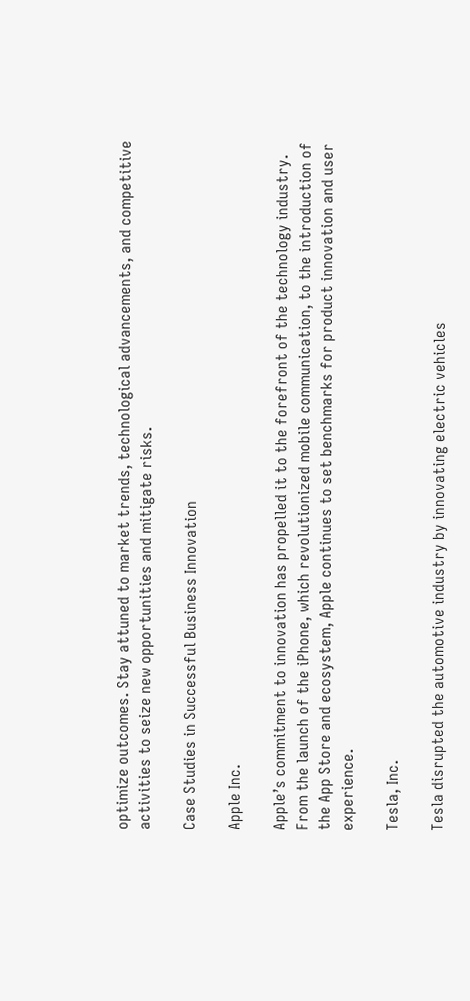optimize outcomes. Stay attuned to market trends, technological advancements, and competitive activities to seize new opportunities and mitigate risks.

Case Studies in Successful Business Innovation

Apple Inc.

Apple’s commitment to innovation has propelled it to the forefront of the technology industry. From the launch of the iPhone, which revolutionized mobile communication, to the introduction of the App Store and ecosystem, Apple continues to set benchmarks for product innovation and user experience.

Tesla, Inc.

Tesla disrupted the automotive industry by innovating electric vehicles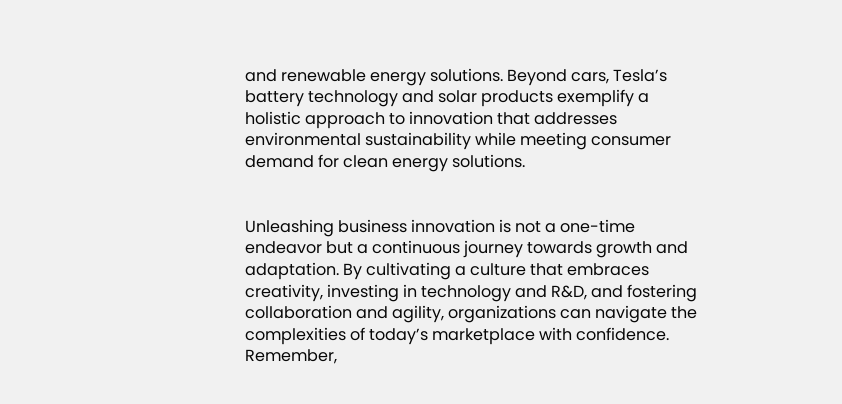and renewable energy solutions. Beyond cars, Tesla’s battery technology and solar products exemplify a holistic approach to innovation that addresses environmental sustainability while meeting consumer demand for clean energy solutions.


Unleashing business innovation is not a one-time endeavor but a continuous journey towards growth and adaptation. By cultivating a culture that embraces creativity, investing in technology and R&D, and fostering collaboration and agility, organizations can navigate the complexities of today’s marketplace with confidence. Remember,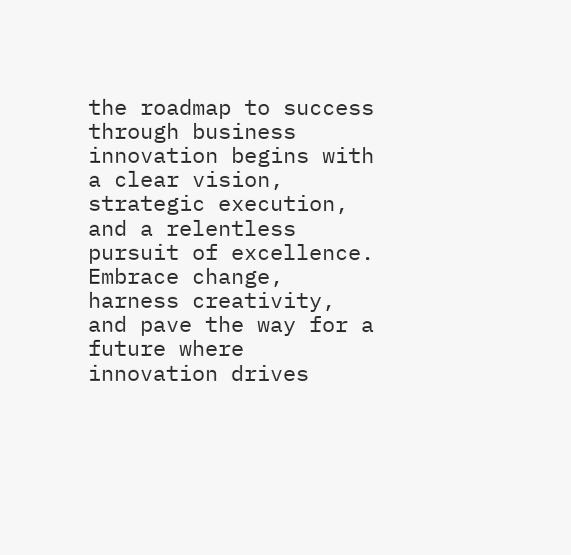the roadmap to success through business innovation begins with a clear vision, strategic execution, and a relentless pursuit of excellence. Embrace change, harness creativity, and pave the way for a future where innovation drives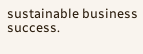sustainable business success.